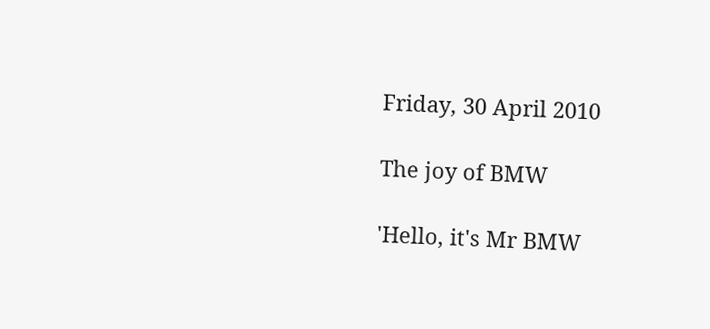Friday, 30 April 2010

The joy of BMW

'Hello, it's Mr BMW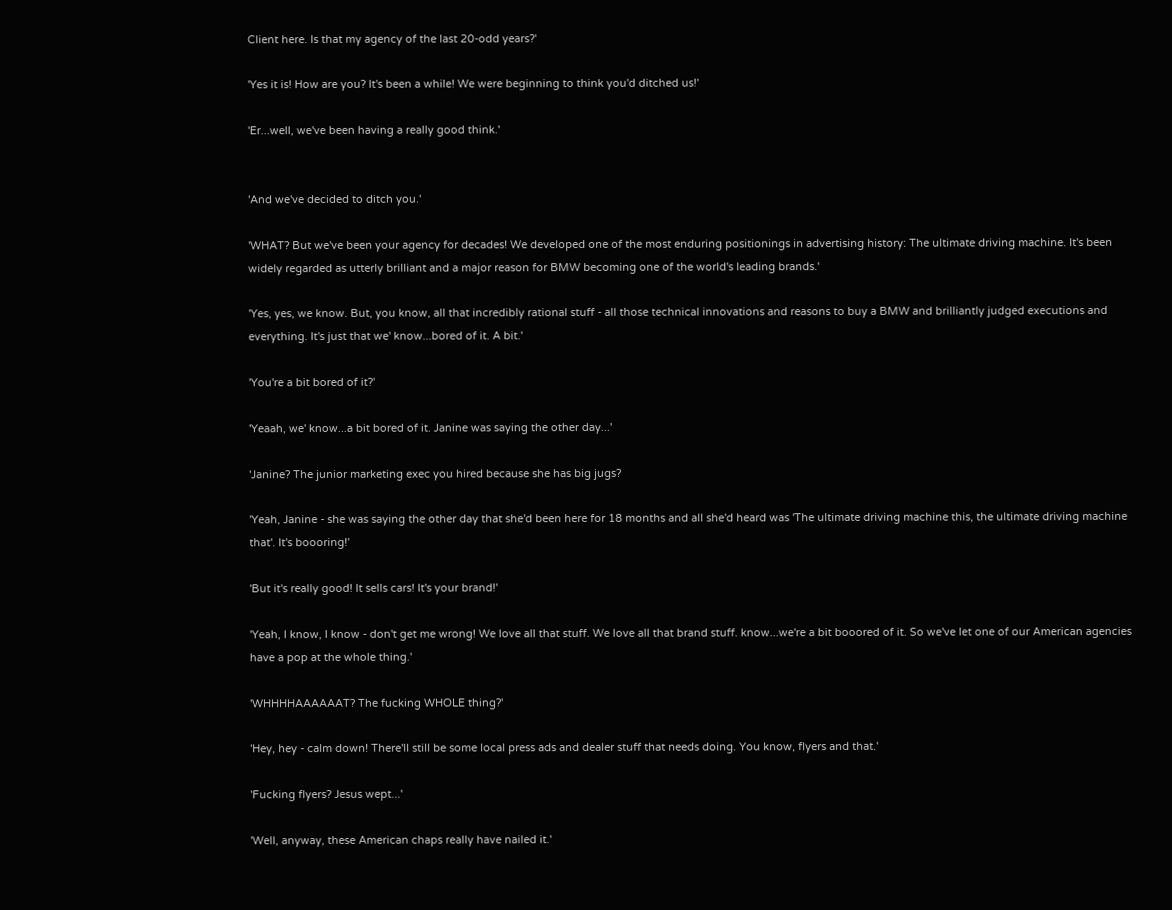Client here. Is that my agency of the last 20-odd years?'

'Yes it is! How are you? It's been a while! We were beginning to think you'd ditched us!'

'Er...well, we've been having a really good think.'


'And we've decided to ditch you.'

'WHAT? But we've been your agency for decades! We developed one of the most enduring positionings in advertising history: The ultimate driving machine. It's been widely regarded as utterly brilliant and a major reason for BMW becoming one of the world's leading brands.'

'Yes, yes, we know. But, you know, all that incredibly rational stuff - all those technical innovations and reasons to buy a BMW and brilliantly judged executions and everything. It's just that we' know...bored of it. A bit.'

'You're a bit bored of it?'

'Yeaah, we' know...a bit bored of it. Janine was saying the other day...'

'Janine? The junior marketing exec you hired because she has big jugs?

'Yeah, Janine - she was saying the other day that she'd been here for 18 months and all she'd heard was 'The ultimate driving machine this, the ultimate driving machine that'. It's boooring!'

'But it's really good! It sells cars! It's your brand!'

'Yeah, I know, I know - don't get me wrong! We love all that stuff. We love all that brand stuff. know...we're a bit booored of it. So we've let one of our American agencies have a pop at the whole thing.'

'WHHHHAAAAAAT? The fucking WHOLE thing?'

'Hey, hey - calm down! There'll still be some local press ads and dealer stuff that needs doing. You know, flyers and that.'

'Fucking flyers? Jesus wept...'

'Well, anyway, these American chaps really have nailed it.'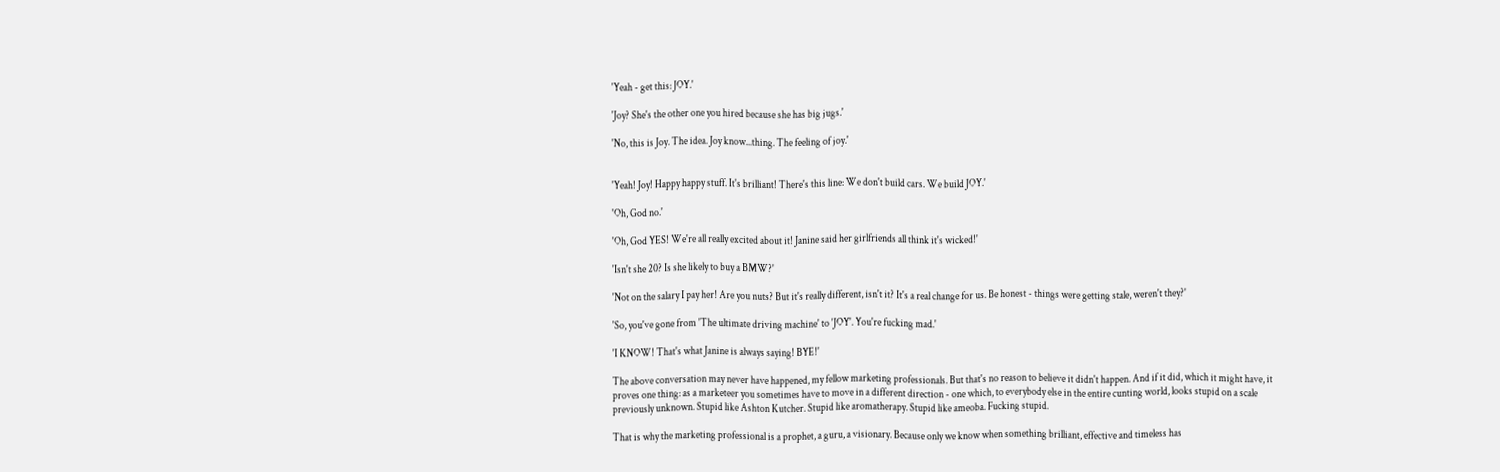'Yeah - get this: JOY.'

'Joy? She's the other one you hired because she has big jugs.'

'No, this is Joy. The idea. Joy know...thing. The feeling of joy.'


'Yeah! Joy! Happy happy stuff. It's brilliant! There's this line: We don't build cars. We build JOY.'

'Oh, God no.'

'Oh, God YES! We're all really excited about it! Janine said her girlfriends all think it's wicked!'

'Isn't she 20? Is she likely to buy a BMW?'

'Not on the salary I pay her! Are you nuts? But it's really different, isn't it? It's a real change for us. Be honest - things were getting stale, weren't they?'

'So, you've gone from 'The ultimate driving machine' to 'JOY'. You're fucking mad.'

'I KNOW! That's what Janine is always saying! BYE!'

The above conversation may never have happened, my fellow marketing professionals. But that's no reason to believe it didn't happen. And if it did, which it might have, it proves one thing: as a marketeer you sometimes have to move in a different direction - one which, to everybody else in the entire cunting world, looks stupid on a scale previously unknown. Stupid like Ashton Kutcher. Stupid like aromatherapy. Stupid like ameoba. Fucking stupid.

That is why the marketing professional is a prophet, a guru, a visionary. Because only we know when something brilliant, effective and timeless has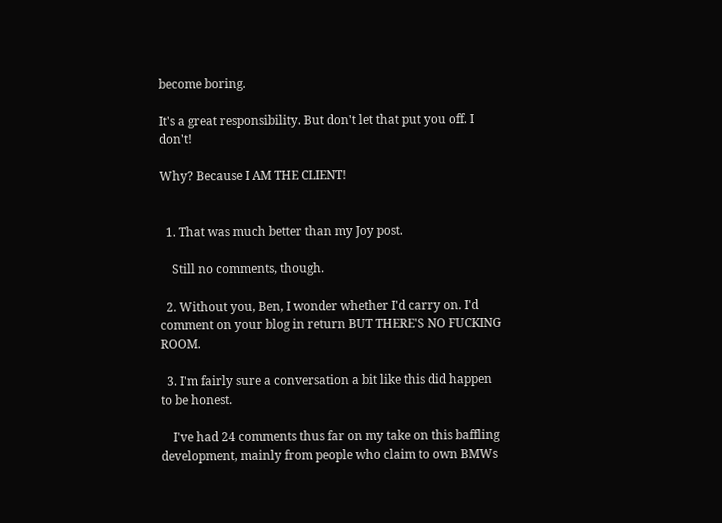become boring.

It's a great responsibility. But don't let that put you off. I don't!

Why? Because I AM THE CLIENT!


  1. That was much better than my Joy post.

    Still no comments, though.

  2. Without you, Ben, I wonder whether I'd carry on. I'd comment on your blog in return BUT THERE'S NO FUCKING ROOM.

  3. I'm fairly sure a conversation a bit like this did happen to be honest.

    I've had 24 comments thus far on my take on this baffling development, mainly from people who claim to own BMWs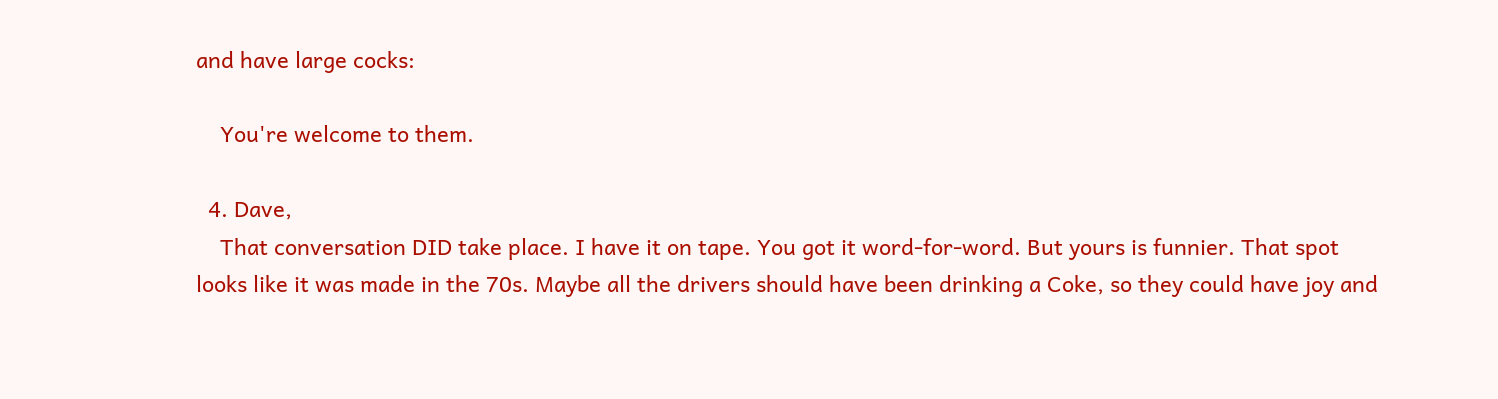and have large cocks:

    You're welcome to them.

  4. Dave,
    That conversation DID take place. I have it on tape. You got it word-for-word. But yours is funnier. That spot looks like it was made in the 70s. Maybe all the drivers should have been drinking a Coke, so they could have joy and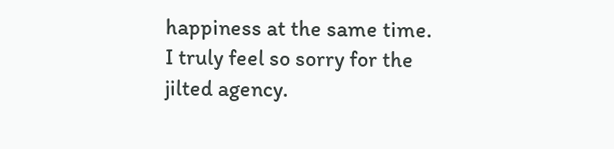happiness at the same time. I truly feel so sorry for the jilted agency.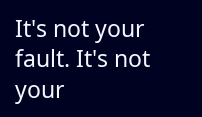It's not your fault. It's not your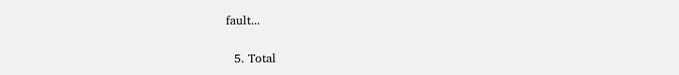fault...

  5. Total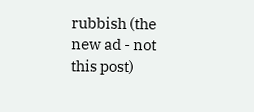rubbish (the new ad - not this post)